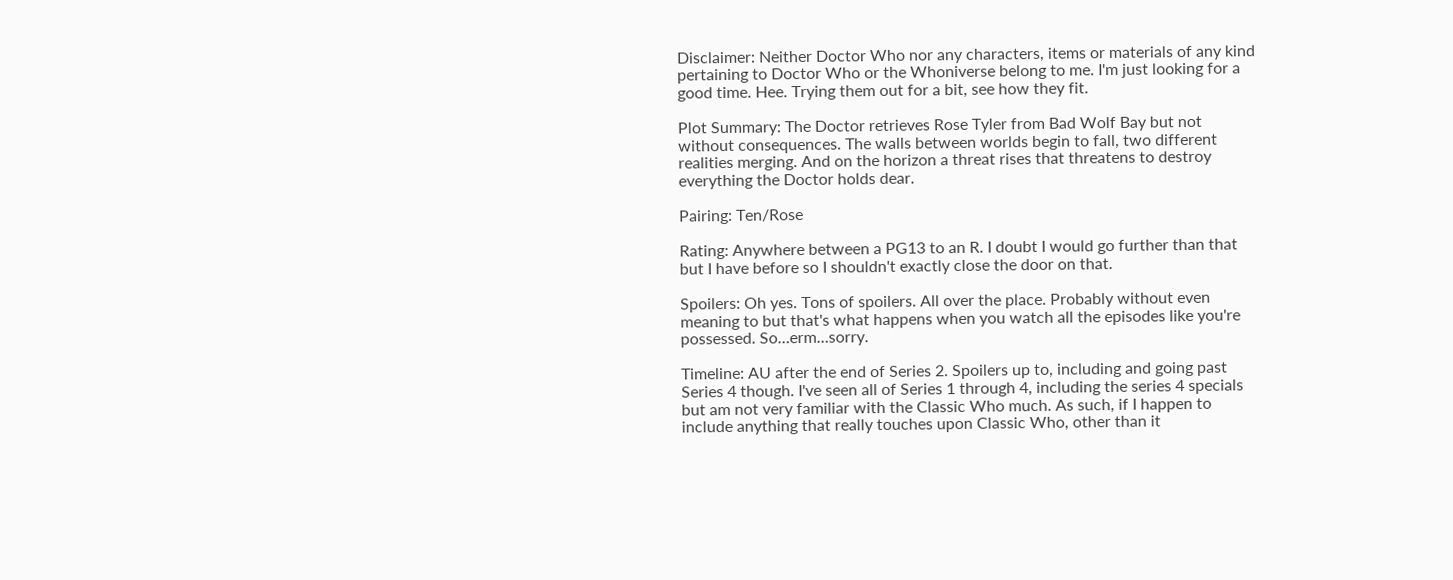Disclaimer: Neither Doctor Who nor any characters, items or materials of any kind pertaining to Doctor Who or the Whoniverse belong to me. I'm just looking for a good time. Hee. Trying them out for a bit, see how they fit.

Plot Summary: The Doctor retrieves Rose Tyler from Bad Wolf Bay but not without consequences. The walls between worlds begin to fall, two different realities merging. And on the horizon a threat rises that threatens to destroy everything the Doctor holds dear.

Pairing: Ten/Rose

Rating: Anywhere between a PG13 to an R. I doubt I would go further than that but I have before so I shouldn't exactly close the door on that.

Spoilers: Oh yes. Tons of spoilers. All over the place. Probably without even meaning to but that's what happens when you watch all the episodes like you're possessed. So…erm…sorry.

Timeline: AU after the end of Series 2. Spoilers up to, including and going past Series 4 though. I've seen all of Series 1 through 4, including the series 4 specials but am not very familiar with the Classic Who much. As such, if I happen to include anything that really touches upon Classic Who, other than it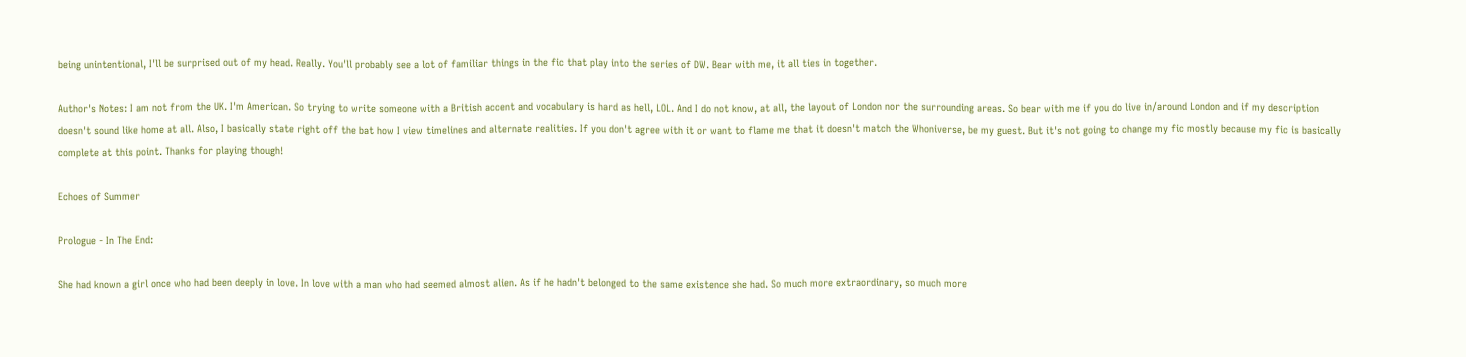being unintentional, I'll be surprised out of my head. Really. You'll probably see a lot of familiar things in the fic that play into the series of DW. Bear with me, it all ties in together.

Author's Notes: I am not from the UK. I'm American. So trying to write someone with a British accent and vocabulary is hard as hell, LOL. And I do not know, at all, the layout of London nor the surrounding areas. So bear with me if you do live in/around London and if my description doesn't sound like home at all. Also, I basically state right off the bat how I view timelines and alternate realities. If you don't agree with it or want to flame me that it doesn't match the Whoniverse, be my guest. But it's not going to change my fic mostly because my fic is basically complete at this point. Thanks for playing though!

Echoes of Summer

Prologue - In The End:

She had known a girl once who had been deeply in love. In love with a man who had seemed almost alien. As if he hadn't belonged to the same existence she had. So much more extraordinary, so much more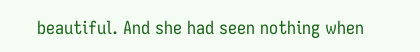beautiful. And she had seen nothing when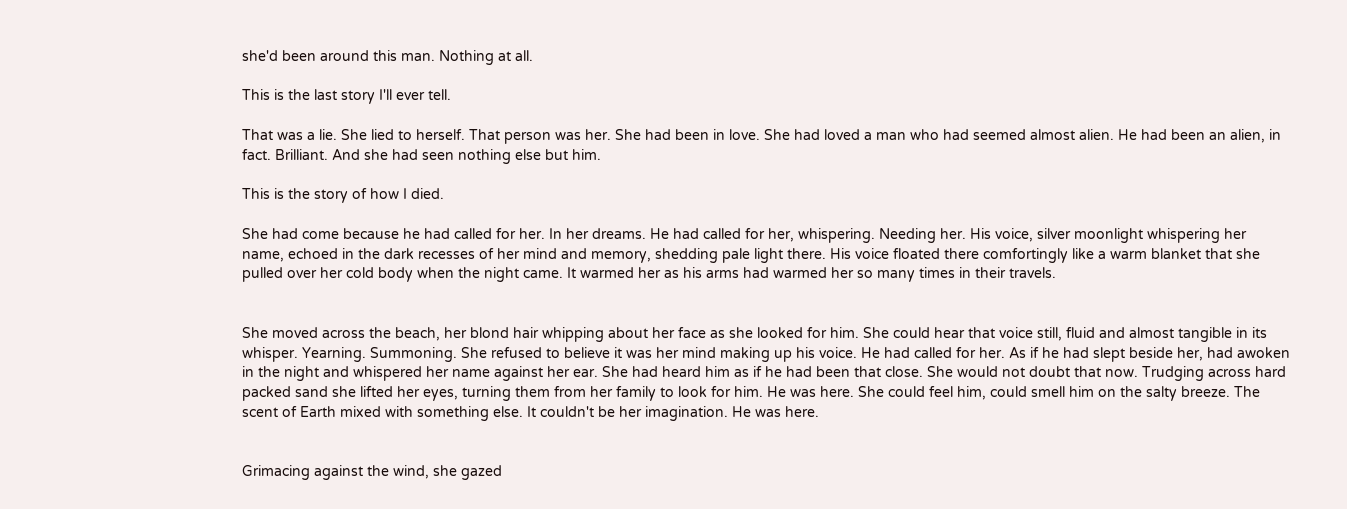she'd been around this man. Nothing at all.

This is the last story I'll ever tell.

That was a lie. She lied to herself. That person was her. She had been in love. She had loved a man who had seemed almost alien. He had been an alien, in fact. Brilliant. And she had seen nothing else but him.

This is the story of how I died.

She had come because he had called for her. In her dreams. He had called for her, whispering. Needing her. His voice, silver moonlight whispering her name, echoed in the dark recesses of her mind and memory, shedding pale light there. His voice floated there comfortingly like a warm blanket that she pulled over her cold body when the night came. It warmed her as his arms had warmed her so many times in their travels.


She moved across the beach, her blond hair whipping about her face as she looked for him. She could hear that voice still, fluid and almost tangible in its whisper. Yearning. Summoning. She refused to believe it was her mind making up his voice. He had called for her. As if he had slept beside her, had awoken in the night and whispered her name against her ear. She had heard him as if he had been that close. She would not doubt that now. Trudging across hard packed sand she lifted her eyes, turning them from her family to look for him. He was here. She could feel him, could smell him on the salty breeze. The scent of Earth mixed with something else. It couldn't be her imagination. He was here.


Grimacing against the wind, she gazed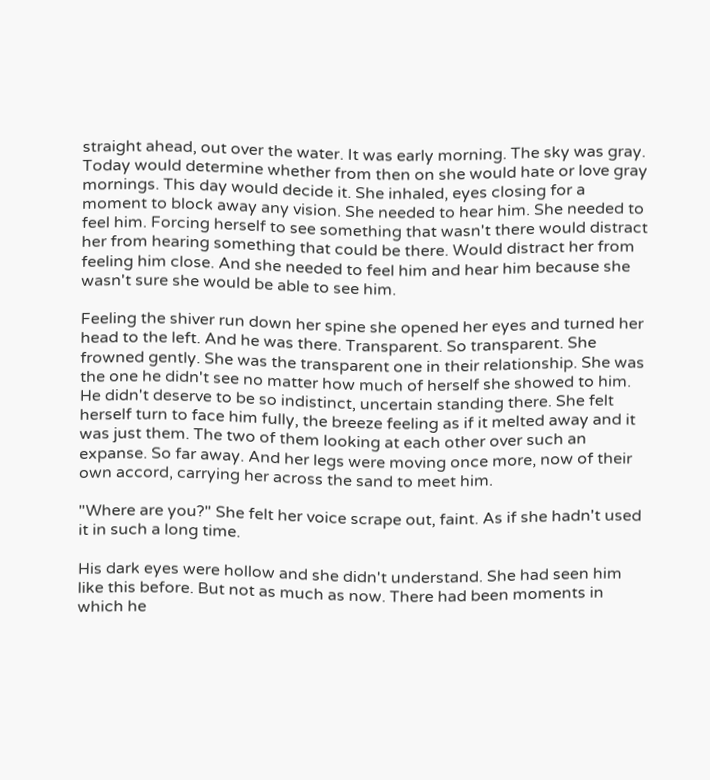straight ahead, out over the water. It was early morning. The sky was gray. Today would determine whether from then on she would hate or love gray mornings. This day would decide it. She inhaled, eyes closing for a moment to block away any vision. She needed to hear him. She needed to feel him. Forcing herself to see something that wasn't there would distract her from hearing something that could be there. Would distract her from feeling him close. And she needed to feel him and hear him because she wasn't sure she would be able to see him.

Feeling the shiver run down her spine she opened her eyes and turned her head to the left. And he was there. Transparent. So transparent. She frowned gently. She was the transparent one in their relationship. She was the one he didn't see no matter how much of herself she showed to him. He didn't deserve to be so indistinct, uncertain standing there. She felt herself turn to face him fully, the breeze feeling as if it melted away and it was just them. The two of them looking at each other over such an expanse. So far away. And her legs were moving once more, now of their own accord, carrying her across the sand to meet him.

"Where are you?" She felt her voice scrape out, faint. As if she hadn't used it in such a long time.

His dark eyes were hollow and she didn't understand. She had seen him like this before. But not as much as now. There had been moments in which he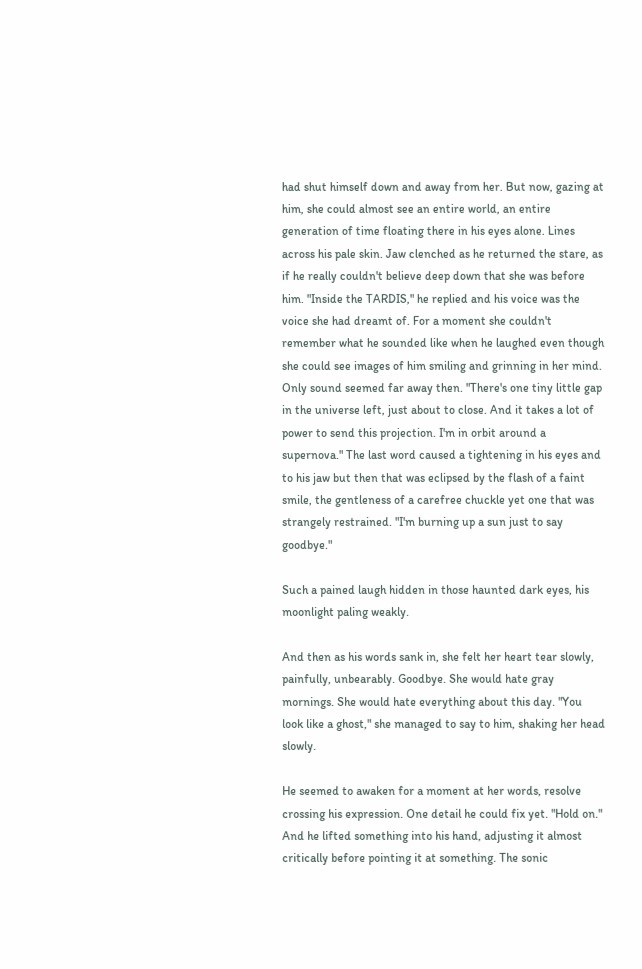had shut himself down and away from her. But now, gazing at him, she could almost see an entire world, an entire generation of time floating there in his eyes alone. Lines across his pale skin. Jaw clenched as he returned the stare, as if he really couldn't believe deep down that she was before him. "Inside the TARDIS," he replied and his voice was the voice she had dreamt of. For a moment she couldn't remember what he sounded like when he laughed even though she could see images of him smiling and grinning in her mind. Only sound seemed far away then. "There's one tiny little gap in the universe left, just about to close. And it takes a lot of power to send this projection. I'm in orbit around a supernova." The last word caused a tightening in his eyes and to his jaw but then that was eclipsed by the flash of a faint smile, the gentleness of a carefree chuckle yet one that was strangely restrained. "I'm burning up a sun just to say goodbye."

Such a pained laugh hidden in those haunted dark eyes, his moonlight paling weakly.

And then as his words sank in, she felt her heart tear slowly, painfully, unbearably. Goodbye. She would hate gray mornings. She would hate everything about this day. "You look like a ghost," she managed to say to him, shaking her head slowly.

He seemed to awaken for a moment at her words, resolve crossing his expression. One detail he could fix yet. "Hold on." And he lifted something into his hand, adjusting it almost critically before pointing it at something. The sonic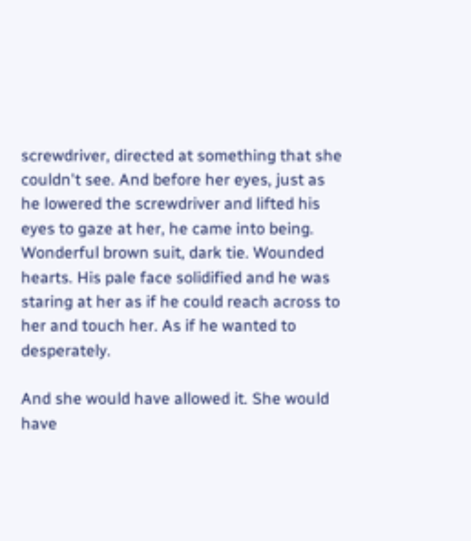screwdriver, directed at something that she couldn't see. And before her eyes, just as he lowered the screwdriver and lifted his eyes to gaze at her, he came into being. Wonderful brown suit, dark tie. Wounded hearts. His pale face solidified and he was staring at her as if he could reach across to her and touch her. As if he wanted to desperately.

And she would have allowed it. She would have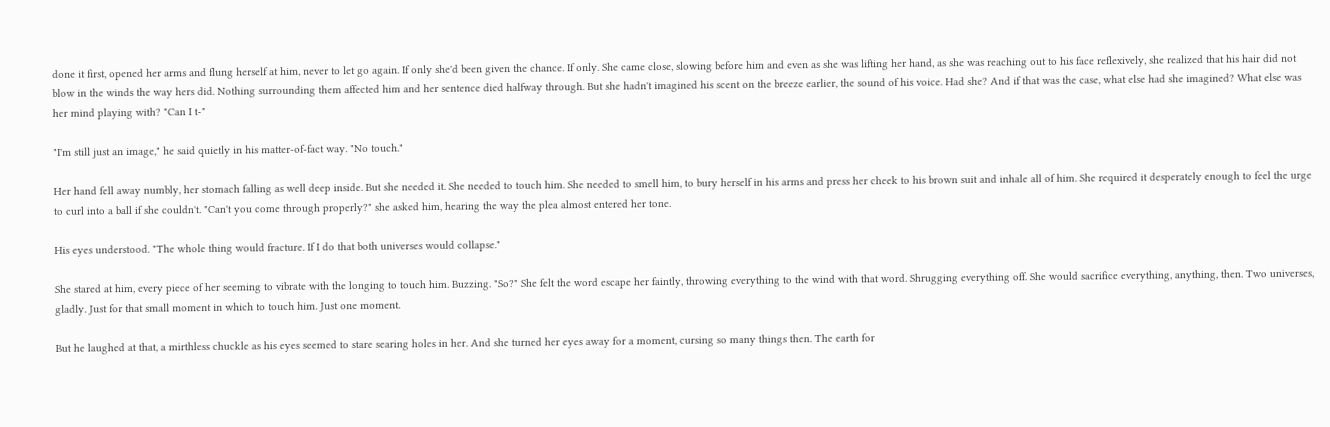done it first, opened her arms and flung herself at him, never to let go again. If only she'd been given the chance. If only. She came close, slowing before him and even as she was lifting her hand, as she was reaching out to his face reflexively, she realized that his hair did not blow in the winds the way hers did. Nothing surrounding them affected him and her sentence died halfway through. But she hadn't imagined his scent on the breeze earlier, the sound of his voice. Had she? And if that was the case, what else had she imagined? What else was her mind playing with? "Can I t-"

"I'm still just an image," he said quietly in his matter-of-fact way. "No touch."

Her hand fell away numbly, her stomach falling as well deep inside. But she needed it. She needed to touch him. She needed to smell him, to bury herself in his arms and press her cheek to his brown suit and inhale all of him. She required it desperately enough to feel the urge to curl into a ball if she couldn't. "Can't you come through properly?" she asked him, hearing the way the plea almost entered her tone.

His eyes understood. "The whole thing would fracture. If I do that both universes would collapse."

She stared at him, every piece of her seeming to vibrate with the longing to touch him. Buzzing. "So?" She felt the word escape her faintly, throwing everything to the wind with that word. Shrugging everything off. She would sacrifice everything, anything, then. Two universes, gladly. Just for that small moment in which to touch him. Just one moment.

But he laughed at that, a mirthless chuckle as his eyes seemed to stare searing holes in her. And she turned her eyes away for a moment, cursing so many things then. The earth for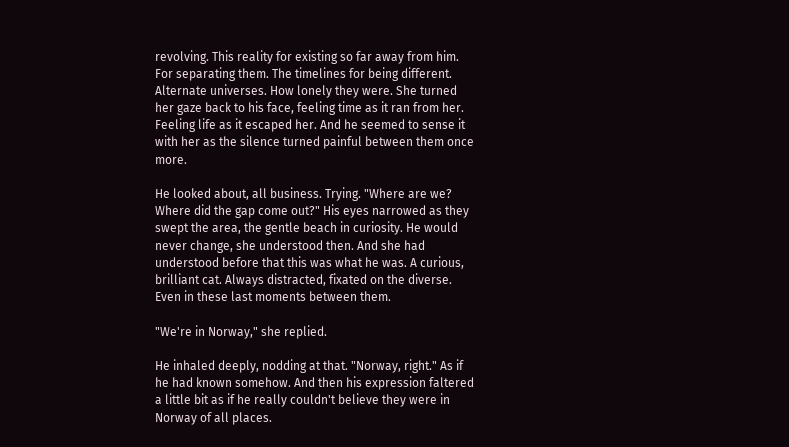revolving. This reality for existing so far away from him. For separating them. The timelines for being different. Alternate universes. How lonely they were. She turned her gaze back to his face, feeling time as it ran from her. Feeling life as it escaped her. And he seemed to sense it with her as the silence turned painful between them once more.

He looked about, all business. Trying. "Where are we? Where did the gap come out?" His eyes narrowed as they swept the area, the gentle beach in curiosity. He would never change, she understood then. And she had understood before that this was what he was. A curious, brilliant cat. Always distracted, fixated on the diverse. Even in these last moments between them.

"We're in Norway," she replied.

He inhaled deeply, nodding at that. "Norway, right." As if he had known somehow. And then his expression faltered a little bit as if he really couldn't believe they were in Norway of all places.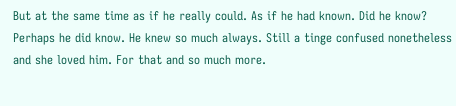But at the same time as if he really could. As if he had known. Did he know? Perhaps he did know. He knew so much always. Still a tinge confused nonetheless and she loved him. For that and so much more.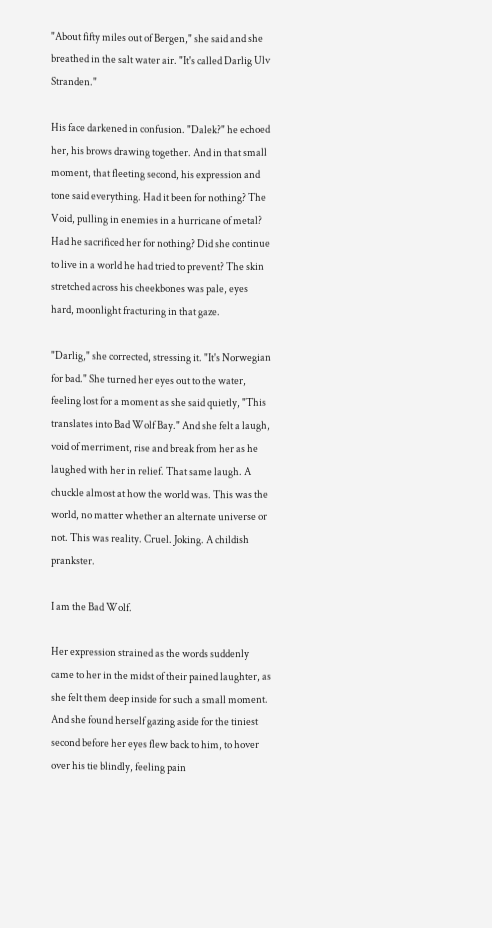"About fifty miles out of Bergen," she said and she breathed in the salt water air. "It's called Darlig Ulv Stranden."

His face darkened in confusion. "Dalek?" he echoed her, his brows drawing together. And in that small moment, that fleeting second, his expression and tone said everything. Had it been for nothing? The Void, pulling in enemies in a hurricane of metal? Had he sacrificed her for nothing? Did she continue to live in a world he had tried to prevent? The skin stretched across his cheekbones was pale, eyes hard, moonlight fracturing in that gaze.

"Darlig," she corrected, stressing it. "It's Norwegian for bad." She turned her eyes out to the water, feeling lost for a moment as she said quietly, "This translates into Bad Wolf Bay." And she felt a laugh, void of merriment, rise and break from her as he laughed with her in relief. That same laugh. A chuckle almost at how the world was. This was the world, no matter whether an alternate universe or not. This was reality. Cruel. Joking. A childish prankster.

I am the Bad Wolf.

Her expression strained as the words suddenly came to her in the midst of their pained laughter, as she felt them deep inside for such a small moment. And she found herself gazing aside for the tiniest second before her eyes flew back to him, to hover over his tie blindly, feeling pain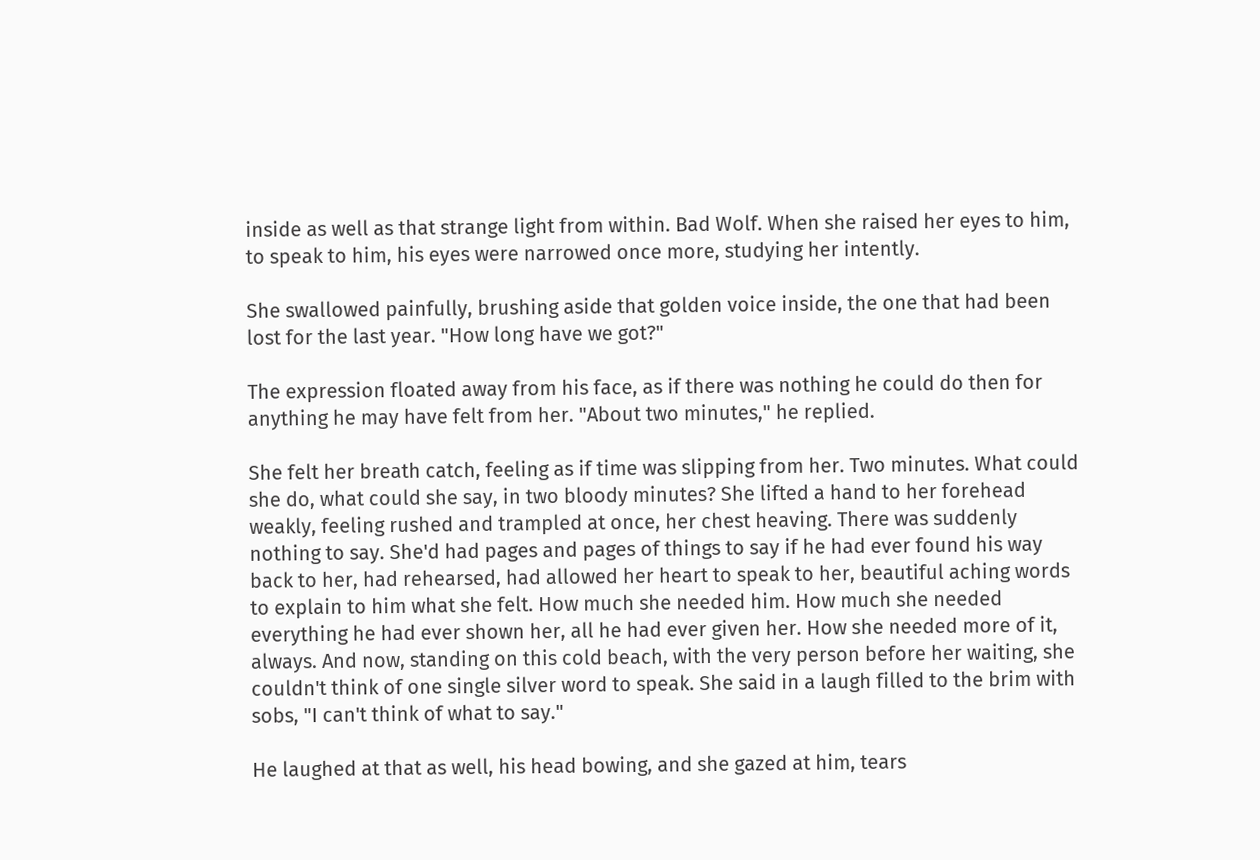inside as well as that strange light from within. Bad Wolf. When she raised her eyes to him, to speak to him, his eyes were narrowed once more, studying her intently.

She swallowed painfully, brushing aside that golden voice inside, the one that had been lost for the last year. "How long have we got?"

The expression floated away from his face, as if there was nothing he could do then for anything he may have felt from her. "About two minutes," he replied.

She felt her breath catch, feeling as if time was slipping from her. Two minutes. What could she do, what could she say, in two bloody minutes? She lifted a hand to her forehead weakly, feeling rushed and trampled at once, her chest heaving. There was suddenly nothing to say. She'd had pages and pages of things to say if he had ever found his way back to her, had rehearsed, had allowed her heart to speak to her, beautiful aching words to explain to him what she felt. How much she needed him. How much she needed everything he had ever shown her, all he had ever given her. How she needed more of it, always. And now, standing on this cold beach, with the very person before her waiting, she couldn't think of one single silver word to speak. She said in a laugh filled to the brim with sobs, "I can't think of what to say."

He laughed at that as well, his head bowing, and she gazed at him, tears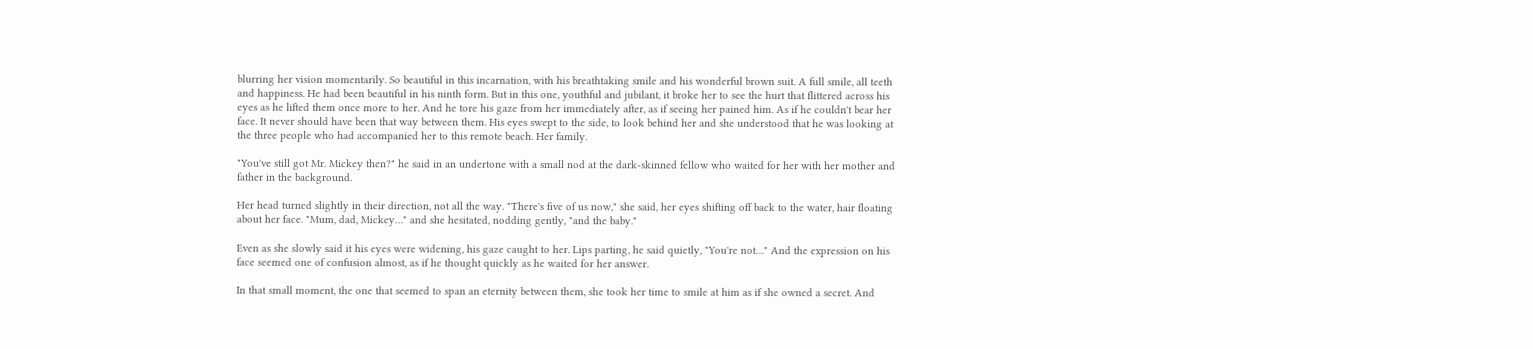blurring her vision momentarily. So beautiful in this incarnation, with his breathtaking smile and his wonderful brown suit. A full smile, all teeth and happiness. He had been beautiful in his ninth form. But in this one, youthful and jubilant, it broke her to see the hurt that flittered across his eyes as he lifted them once more to her. And he tore his gaze from her immediately after, as if seeing her pained him. As if he couldn't bear her face. It never should have been that way between them. His eyes swept to the side, to look behind her and she understood that he was looking at the three people who had accompanied her to this remote beach. Her family.

"You've still got Mr. Mickey then?" he said in an undertone with a small nod at the dark-skinned fellow who waited for her with her mother and father in the background.

Her head turned slightly in their direction, not all the way. "There's five of us now," she said, her eyes shifting off back to the water, hair floating about her face. "Mum, dad, Mickey…" and she hesitated, nodding gently, "and the baby."

Even as she slowly said it his eyes were widening, his gaze caught to her. Lips parting, he said quietly, "You're not…" And the expression on his face seemed one of confusion almost, as if he thought quickly as he waited for her answer.

In that small moment, the one that seemed to span an eternity between them, she took her time to smile at him as if she owned a secret. And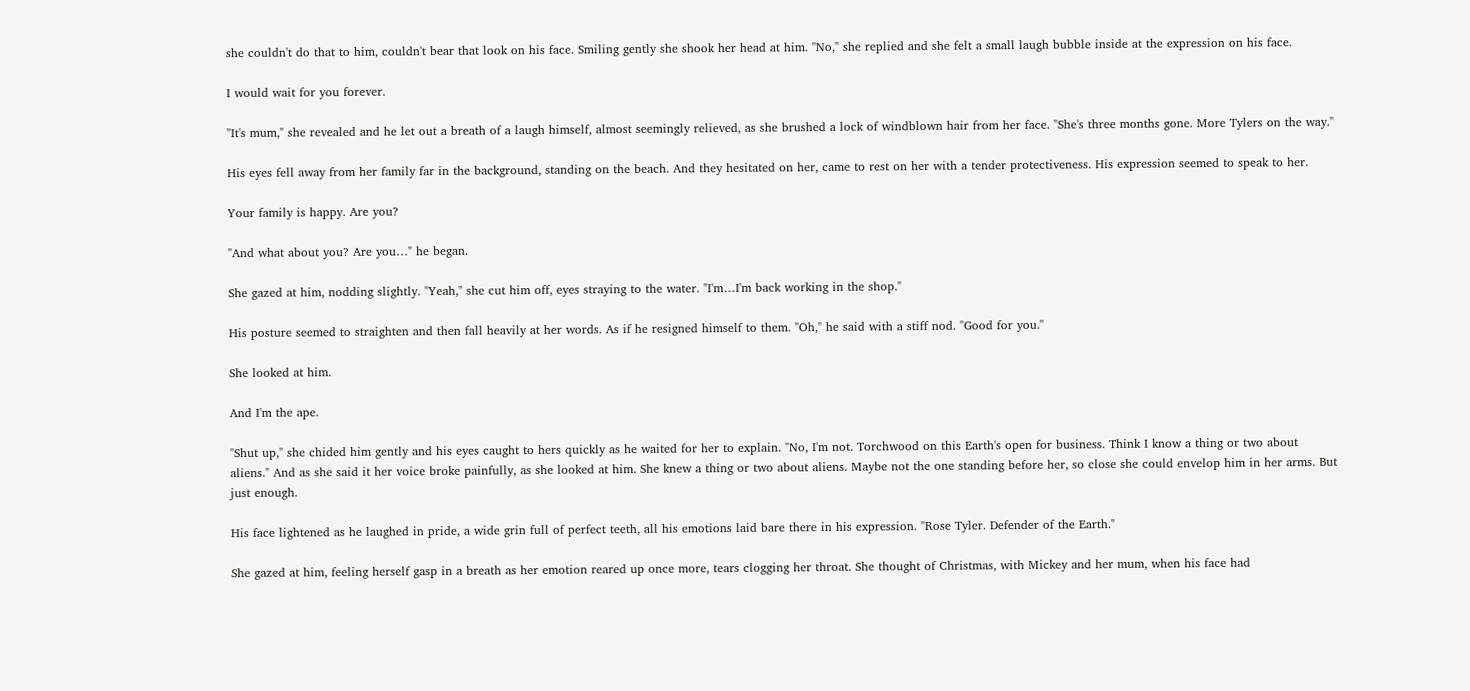she couldn't do that to him, couldn't bear that look on his face. Smiling gently she shook her head at him. "No," she replied and she felt a small laugh bubble inside at the expression on his face.

I would wait for you forever.

"It's mum," she revealed and he let out a breath of a laugh himself, almost seemingly relieved, as she brushed a lock of windblown hair from her face. "She's three months gone. More Tylers on the way."

His eyes fell away from her family far in the background, standing on the beach. And they hesitated on her, came to rest on her with a tender protectiveness. His expression seemed to speak to her.

Your family is happy. Are you?

"And what about you? Are you…" he began.

She gazed at him, nodding slightly. "Yeah," she cut him off, eyes straying to the water. "I'm…I'm back working in the shop."

His posture seemed to straighten and then fall heavily at her words. As if he resigned himself to them. "Oh," he said with a stiff nod. "Good for you."

She looked at him.

And I'm the ape.

"Shut up," she chided him gently and his eyes caught to hers quickly as he waited for her to explain. "No, I'm not. Torchwood on this Earth's open for business. Think I know a thing or two about aliens." And as she said it her voice broke painfully, as she looked at him. She knew a thing or two about aliens. Maybe not the one standing before her, so close she could envelop him in her arms. But just enough.

His face lightened as he laughed in pride, a wide grin full of perfect teeth, all his emotions laid bare there in his expression. "Rose Tyler. Defender of the Earth."

She gazed at him, feeling herself gasp in a breath as her emotion reared up once more, tears clogging her throat. She thought of Christmas, with Mickey and her mum, when his face had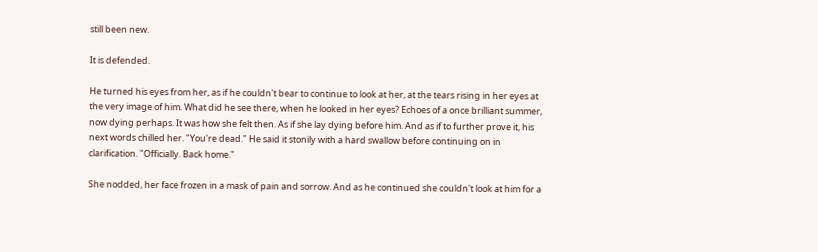still been new.

It is defended.

He turned his eyes from her, as if he couldn't bear to continue to look at her, at the tears rising in her eyes at the very image of him. What did he see there, when he looked in her eyes? Echoes of a once brilliant summer, now dying perhaps. It was how she felt then. As if she lay dying before him. And as if to further prove it, his next words chilled her. "You're dead." He said it stonily with a hard swallow before continuing on in clarification. "Officially. Back home."

She nodded, her face frozen in a mask of pain and sorrow. And as he continued she couldn't look at him for a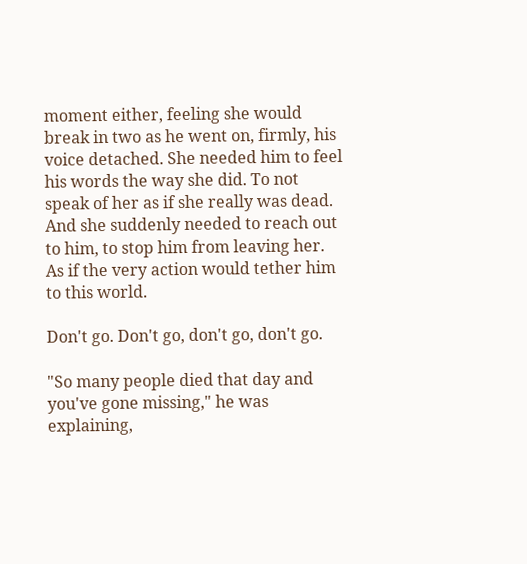moment either, feeling she would break in two as he went on, firmly, his voice detached. She needed him to feel his words the way she did. To not speak of her as if she really was dead. And she suddenly needed to reach out to him, to stop him from leaving her. As if the very action would tether him to this world.

Don't go. Don't go, don't go, don't go.

"So many people died that day and you've gone missing," he was explaining,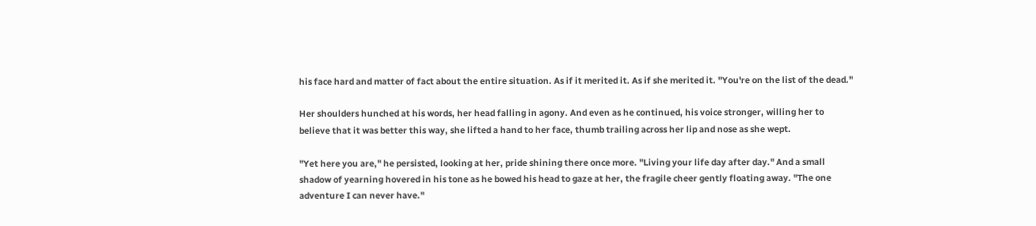his face hard and matter of fact about the entire situation. As if it merited it. As if she merited it. "You're on the list of the dead."

Her shoulders hunched at his words, her head falling in agony. And even as he continued, his voice stronger, willing her to believe that it was better this way, she lifted a hand to her face, thumb trailing across her lip and nose as she wept.

"Yet here you are," he persisted, looking at her, pride shining there once more. "Living your life day after day." And a small shadow of yearning hovered in his tone as he bowed his head to gaze at her, the fragile cheer gently floating away. "The one adventure I can never have."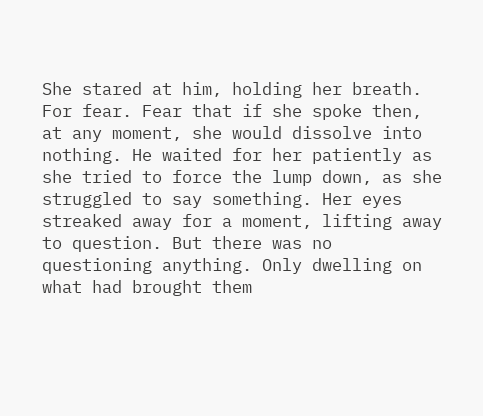She stared at him, holding her breath. For fear. Fear that if she spoke then, at any moment, she would dissolve into nothing. He waited for her patiently as she tried to force the lump down, as she struggled to say something. Her eyes streaked away for a moment, lifting away to question. But there was no questioning anything. Only dwelling on what had brought them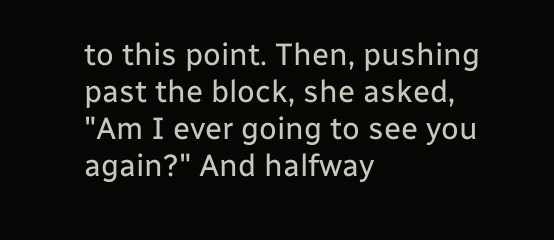to this point. Then, pushing past the block, she asked, "Am I ever going to see you again?" And halfway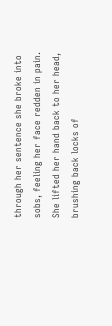through her sentence she broke into sobs, feeling her face redden in pain. She lifted her hand back to her head, brushing back locks of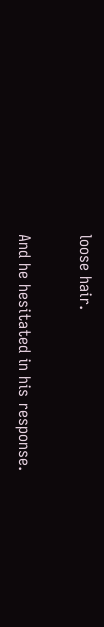loose hair.

And he hesitated in his response.